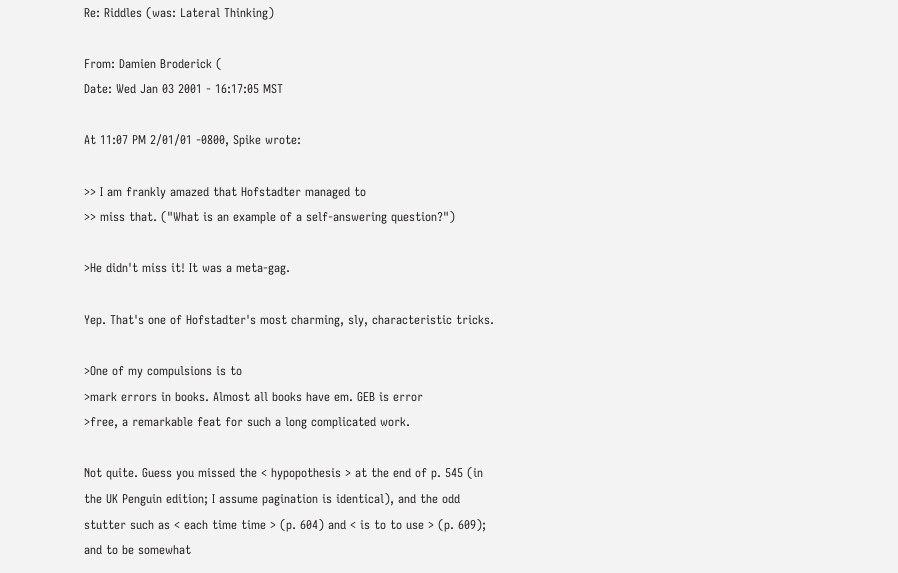Re: Riddles (was: Lateral Thinking)

From: Damien Broderick (
Date: Wed Jan 03 2001 - 16:17:05 MST

At 11:07 PM 2/01/01 -0800, Spike wrote:

>> I am frankly amazed that Hofstadter managed to
>> miss that. ("What is an example of a self-answering question?")

>He didn't miss it! It was a meta-gag.

Yep. That's one of Hofstadter's most charming, sly, characteristic tricks.

>One of my compulsions is to
>mark errors in books. Almost all books have em. GEB is error
>free, a remarkable feat for such a long complicated work.

Not quite. Guess you missed the < hypopothesis > at the end of p. 545 (in
the UK Penguin edition; I assume pagination is identical), and the odd
stutter such as < each time time > (p. 604) and < is to to use > (p. 609);
and to be somewhat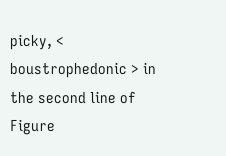picky, < boustrophedonic > in the second line of Figure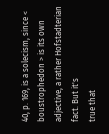40, p. 169, is a solecism, since <
boustrophedon > is its own adjective, a rather Hofstadterian fact. But it's
true that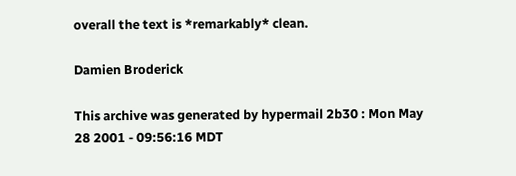overall the text is *remarkably* clean.

Damien Broderick

This archive was generated by hypermail 2b30 : Mon May 28 2001 - 09:56:16 MDT